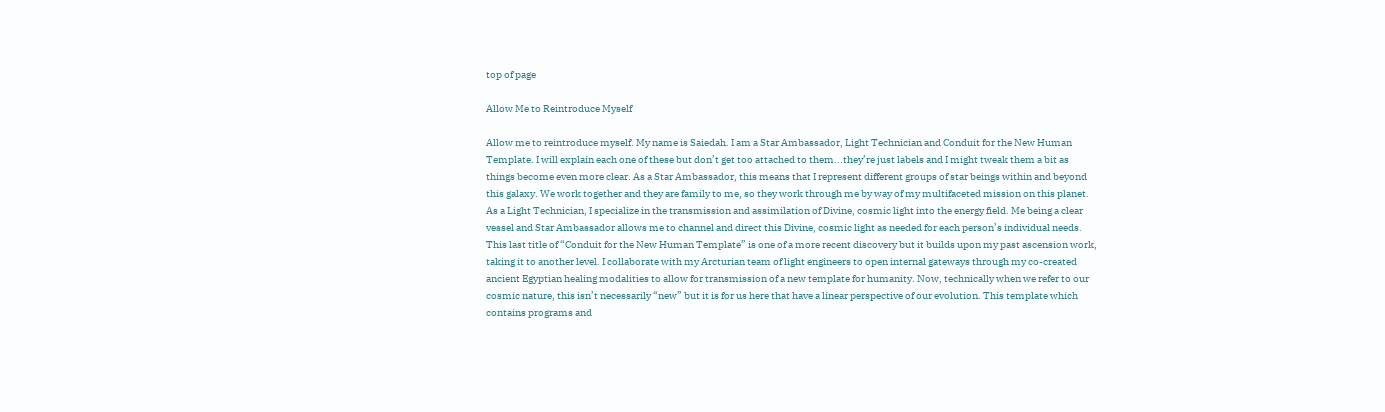top of page

Allow Me to Reintroduce Myself

Allow me to reintroduce myself. My name is Saiedah. I am a Star Ambassador, Light Technician and Conduit for the New Human Template. I will explain each one of these but don’t get too attached to them...they’re just labels and I might tweak them a bit as things become even more clear. As a Star Ambassador, this means that I represent different groups of star beings within and beyond this galaxy. We work together and they are family to me, so they work through me by way of my multifaceted mission on this planet. As a Light Technician, I specialize in the transmission and assimilation of Divine, cosmic light into the energy field. Me being a clear vessel and Star Ambassador allows me to channel and direct this Divine, cosmic light as needed for each person’s individual needs. This last title of “Conduit for the New Human Template” is one of a more recent discovery but it builds upon my past ascension work, taking it to another level. I collaborate with my Arcturian team of light engineers to open internal gateways through my co-created ancient Egyptian healing modalities to allow for transmission of a new template for humanity. Now, technically when we refer to our cosmic nature, this isn’t necessarily “new” but it is for us here that have a linear perspective of our evolution. This template which contains programs and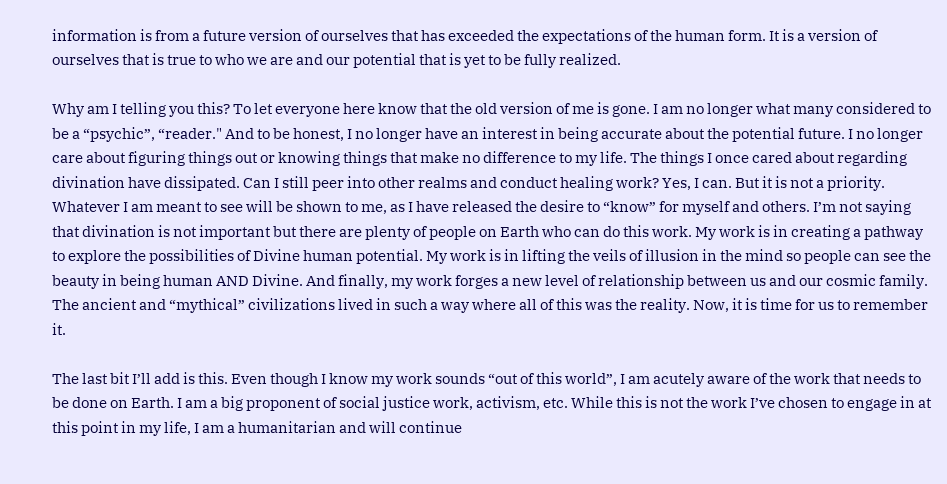information is from a future version of ourselves that has exceeded the expectations of the human form. It is a version of ourselves that is true to who we are and our potential that is yet to be fully realized.

Why am I telling you this? To let everyone here know that the old version of me is gone. I am no longer what many considered to be a “psychic”, “reader." And to be honest, I no longer have an interest in being accurate about the potential future. I no longer care about figuring things out or knowing things that make no difference to my life. The things I once cared about regarding divination have dissipated. Can I still peer into other realms and conduct healing work? Yes, I can. But it is not a priority. Whatever I am meant to see will be shown to me, as I have released the desire to “know” for myself and others. I’m not saying that divination is not important but there are plenty of people on Earth who can do this work. My work is in creating a pathway to explore the possibilities of Divine human potential. My work is in lifting the veils of illusion in the mind so people can see the beauty in being human AND Divine. And finally, my work forges a new level of relationship between us and our cosmic family. The ancient and “mythical” civilizations lived in such a way where all of this was the reality. Now, it is time for us to remember it.

The last bit I’ll add is this. Even though I know my work sounds “out of this world”, I am acutely aware of the work that needs to be done on Earth. I am a big proponent of social justice work, activism, etc. While this is not the work I’ve chosen to engage in at this point in my life, I am a humanitarian and will continue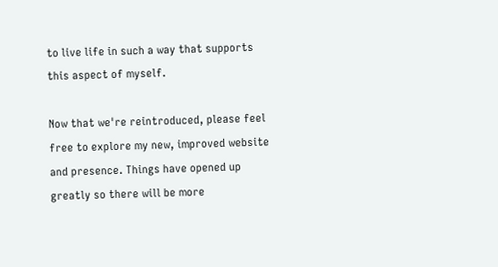to live life in such a way that supports this aspect of myself.

Now that we're reintroduced, please feel free to explore my new, improved website and presence. Things have opened up greatly so there will be more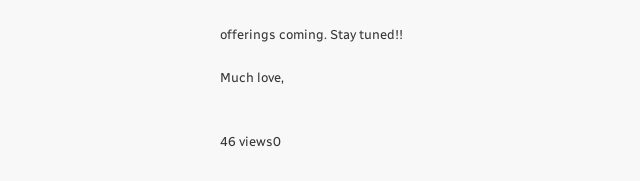offerings coming. Stay tuned!!

Much love,


46 views0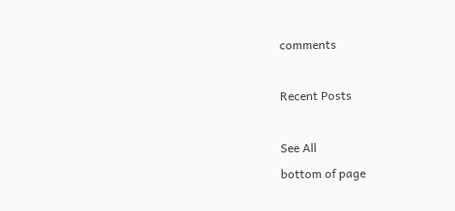comments

Recent Posts

See All
bottom of page